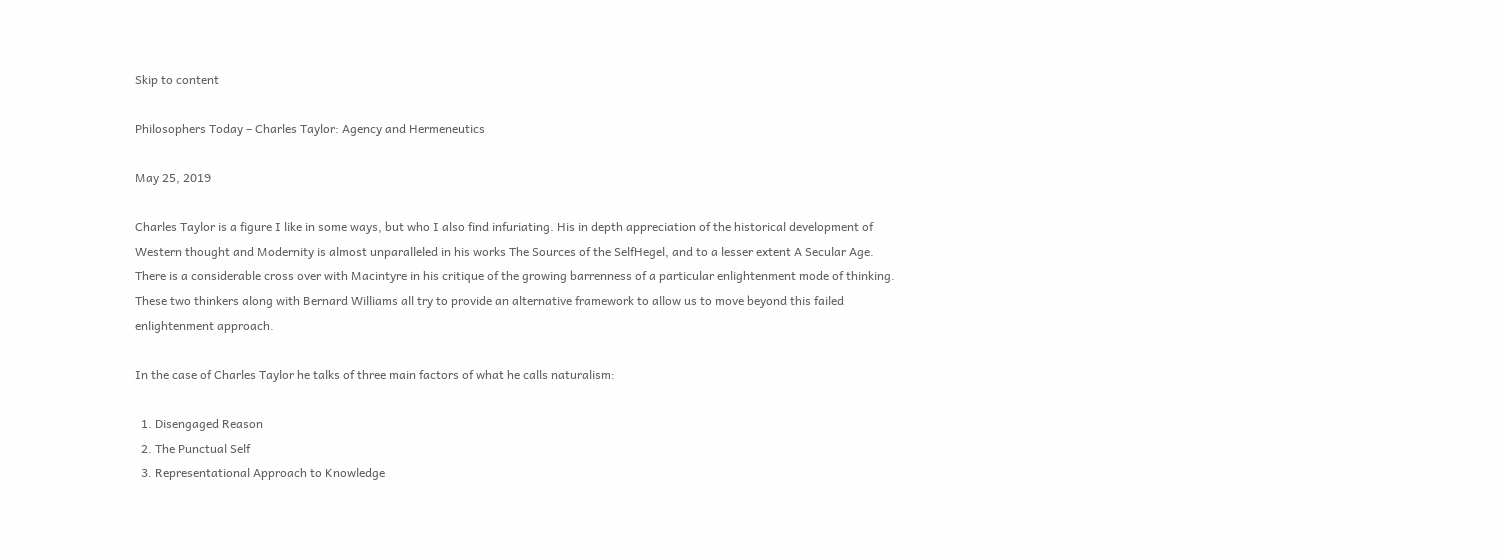Skip to content

Philosophers Today – Charles Taylor: Agency and Hermeneutics

May 25, 2019

Charles Taylor is a figure I like in some ways, but who I also find infuriating. His in depth appreciation of the historical development of Western thought and Modernity is almost unparalleled in his works The Sources of the SelfHegel, and to a lesser extent A Secular Age. There is a considerable cross over with Macintyre in his critique of the growing barrenness of a particular enlightenment mode of thinking. These two thinkers along with Bernard Williams all try to provide an alternative framework to allow us to move beyond this failed enlightenment approach.

In the case of Charles Taylor he talks of three main factors of what he calls naturalism:

  1. Disengaged Reason
  2. The Punctual Self
  3. Representational Approach to Knowledge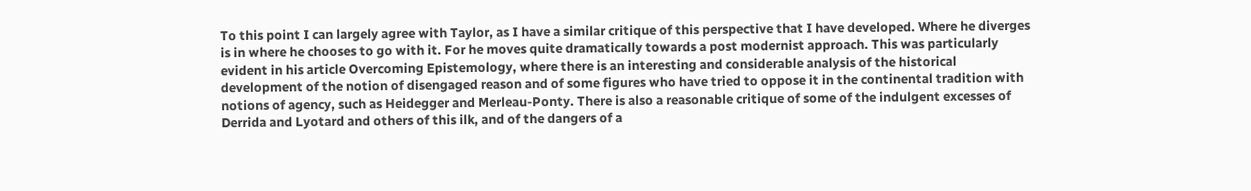To this point I can largely agree with Taylor, as I have a similar critique of this perspective that I have developed. Where he diverges is in where he chooses to go with it. For he moves quite dramatically towards a post modernist approach. This was particularly evident in his article Overcoming Epistemology, where there is an interesting and considerable analysis of the historical development of the notion of disengaged reason and of some figures who have tried to oppose it in the continental tradition with notions of agency, such as Heidegger and Merleau-Ponty. There is also a reasonable critique of some of the indulgent excesses of Derrida and Lyotard and others of this ilk, and of the dangers of a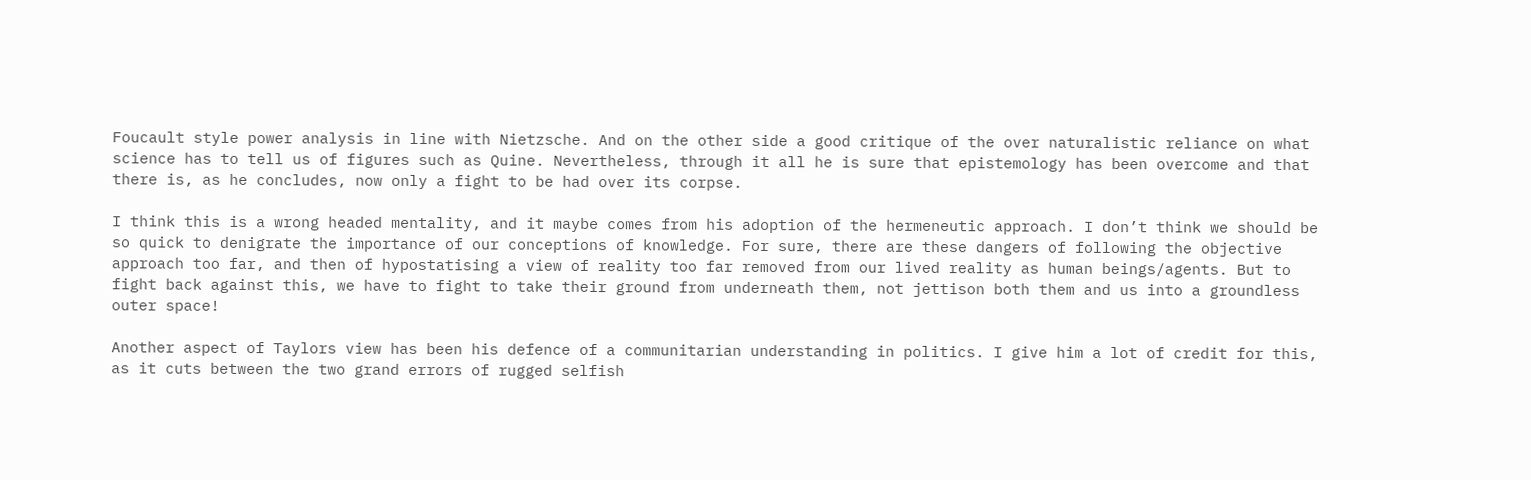Foucault style power analysis in line with Nietzsche. And on the other side a good critique of the over naturalistic reliance on what science has to tell us of figures such as Quine. Nevertheless, through it all he is sure that epistemology has been overcome and that there is, as he concludes, now only a fight to be had over its corpse.

I think this is a wrong headed mentality, and it maybe comes from his adoption of the hermeneutic approach. I don’t think we should be so quick to denigrate the importance of our conceptions of knowledge. For sure, there are these dangers of following the objective approach too far, and then of hypostatising a view of reality too far removed from our lived reality as human beings/agents. But to fight back against this, we have to fight to take their ground from underneath them, not jettison both them and us into a groundless outer space!

Another aspect of Taylors view has been his defence of a communitarian understanding in politics. I give him a lot of credit for this, as it cuts between the two grand errors of rugged selfish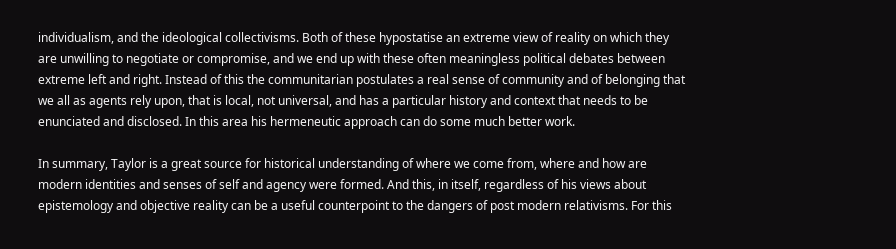individualism, and the ideological collectivisms. Both of these hypostatise an extreme view of reality on which they are unwilling to negotiate or compromise, and we end up with these often meaningless political debates between extreme left and right. Instead of this the communitarian postulates a real sense of community and of belonging that we all as agents rely upon, that is local, not universal, and has a particular history and context that needs to be enunciated and disclosed. In this area his hermeneutic approach can do some much better work.

In summary, Taylor is a great source for historical understanding of where we come from, where and how are modern identities and senses of self and agency were formed. And this, in itself, regardless of his views about epistemology and objective reality can be a useful counterpoint to the dangers of post modern relativisms. For this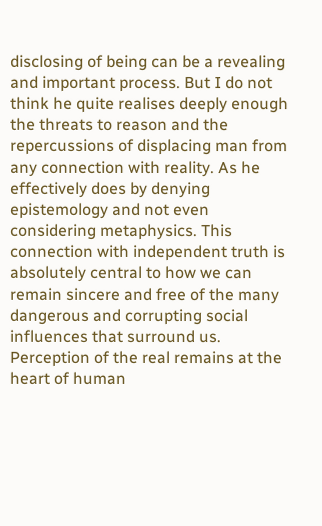disclosing of being can be a revealing and important process. But I do not think he quite realises deeply enough the threats to reason and the repercussions of displacing man from any connection with reality. As he effectively does by denying epistemology and not even considering metaphysics. This connection with independent truth is absolutely central to how we can remain sincere and free of the many dangerous and corrupting social influences that surround us. Perception of the real remains at the heart of human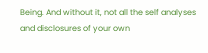Being. And without it, not all the self analyses and disclosures of your own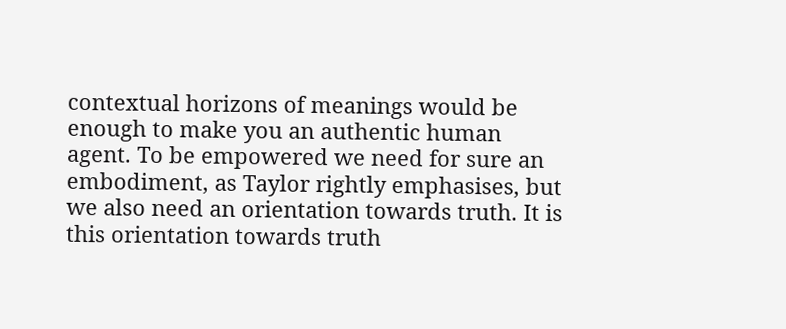contextual horizons of meanings would be enough to make you an authentic human agent. To be empowered we need for sure an embodiment, as Taylor rightly emphasises, but we also need an orientation towards truth. It is this orientation towards truth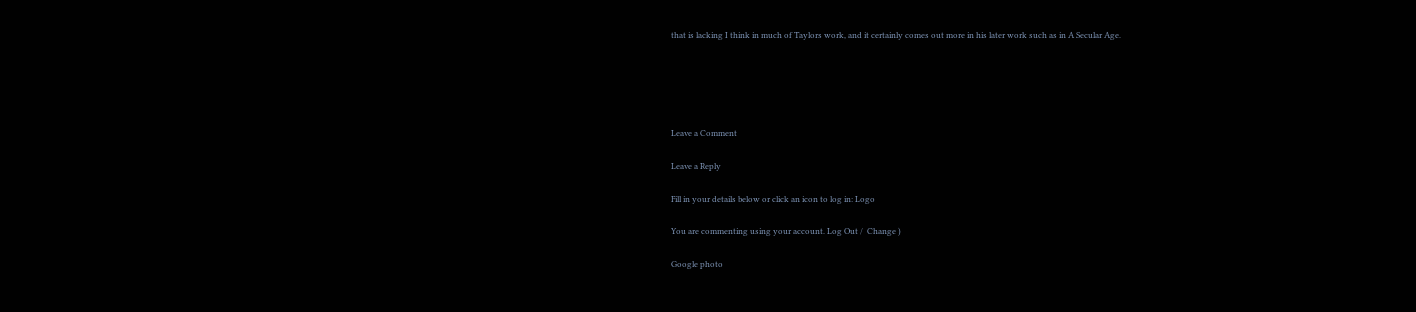that is lacking I think in much of Taylors work, and it certainly comes out more in his later work such as in A Secular Age.





Leave a Comment

Leave a Reply

Fill in your details below or click an icon to log in: Logo

You are commenting using your account. Log Out /  Change )

Google photo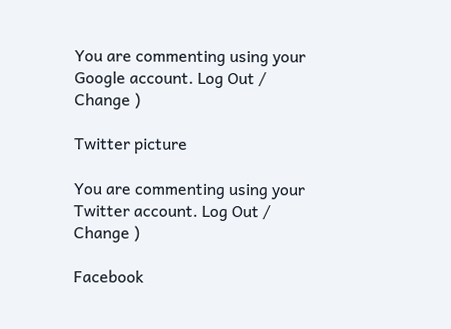You are commenting using your Google account. Log Out /  Change )

Twitter picture

You are commenting using your Twitter account. Log Out /  Change )

Facebook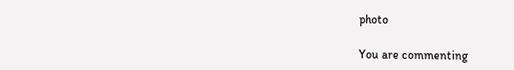photo

You are commenting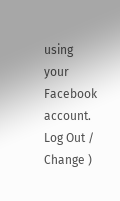using your Facebook account. Log Out /  Change )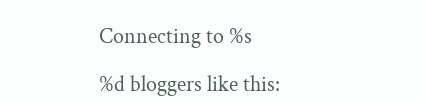Connecting to %s

%d bloggers like this: